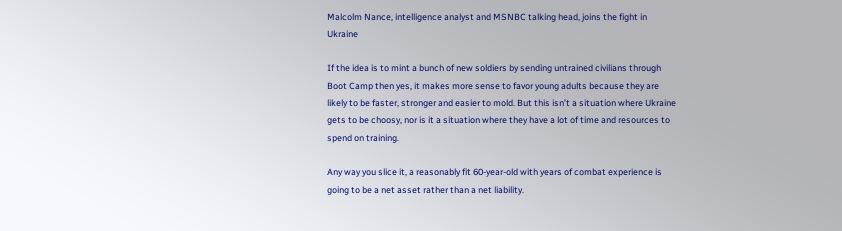Malcolm Nance, intelligence analyst and MSNBC talking head, joins the fight in Ukraine

If the idea is to mint a bunch of new soldiers by sending untrained civilians through Boot Camp then yes, it makes more sense to favor young adults because they are likely to be faster, stronger and easier to mold. But this isn’t a situation where Ukraine gets to be choosy, nor is it a situation where they have a lot of time and resources to spend on training.

Any way you slice it, a reasonably fit 60-year-old with years of combat experience is going to be a net asset rather than a net liability.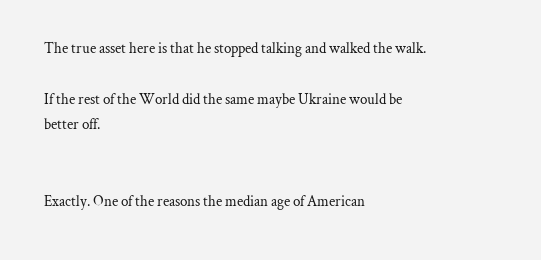The true asset here is that he stopped talking and walked the walk.

If the rest of the World did the same maybe Ukraine would be better off.


Exactly. One of the reasons the median age of American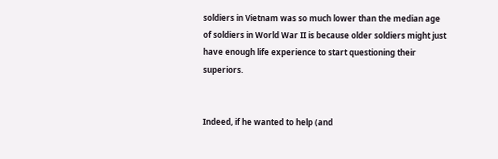soldiers in Vietnam was so much lower than the median age of soldiers in World War II is because older soldiers might just have enough life experience to start questioning their superiors.


Indeed, if he wanted to help (and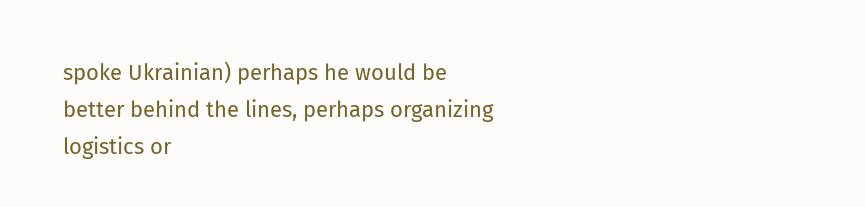spoke Ukrainian) perhaps he would be better behind the lines, perhaps organizing logistics or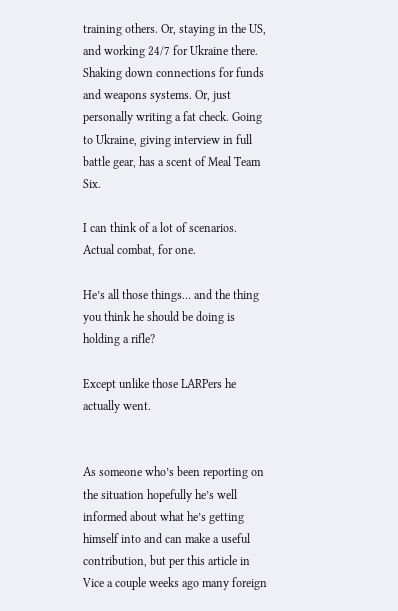training others. Or, staying in the US, and working 24/7 for Ukraine there. Shaking down connections for funds and weapons systems. Or, just personally writing a fat check. Going to Ukraine, giving interview in full battle gear, has a scent of Meal Team Six.

I can think of a lot of scenarios. Actual combat, for one.

He’s all those things… and the thing you think he should be doing is holding a rifle?

Except unlike those LARPers he actually went.


As someone who’s been reporting on the situation hopefully he’s well informed about what he’s getting himself into and can make a useful contribution, but per this article in Vice a couple weeks ago many foreign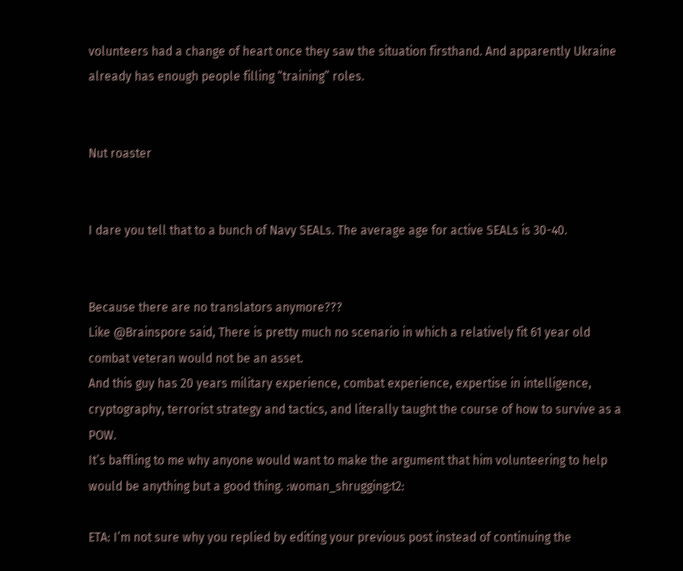volunteers had a change of heart once they saw the situation firsthand. And apparently Ukraine already has enough people filling “training” roles.


Nut roaster


I dare you tell that to a bunch of Navy SEALs. The average age for active SEALs is 30-40.


Because there are no translators anymore???
Like @Brainspore said, There is pretty much no scenario in which a relatively fit 61 year old combat veteran would not be an asset.
And this guy has 20 years military experience, combat experience, expertise in intelligence, cryptography, terrorist strategy and tactics, and literally taught the course of how to survive as a POW.
It’s baffling to me why anyone would want to make the argument that him volunteering to help would be anything but a good thing. :woman_shrugging:t2:

ETA: I’m not sure why you replied by editing your previous post instead of continuing the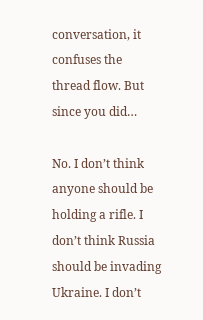conversation, it confuses the thread flow. But since you did…

No. I don’t think anyone should be holding a rifle. I don’t think Russia should be invading Ukraine. I don’t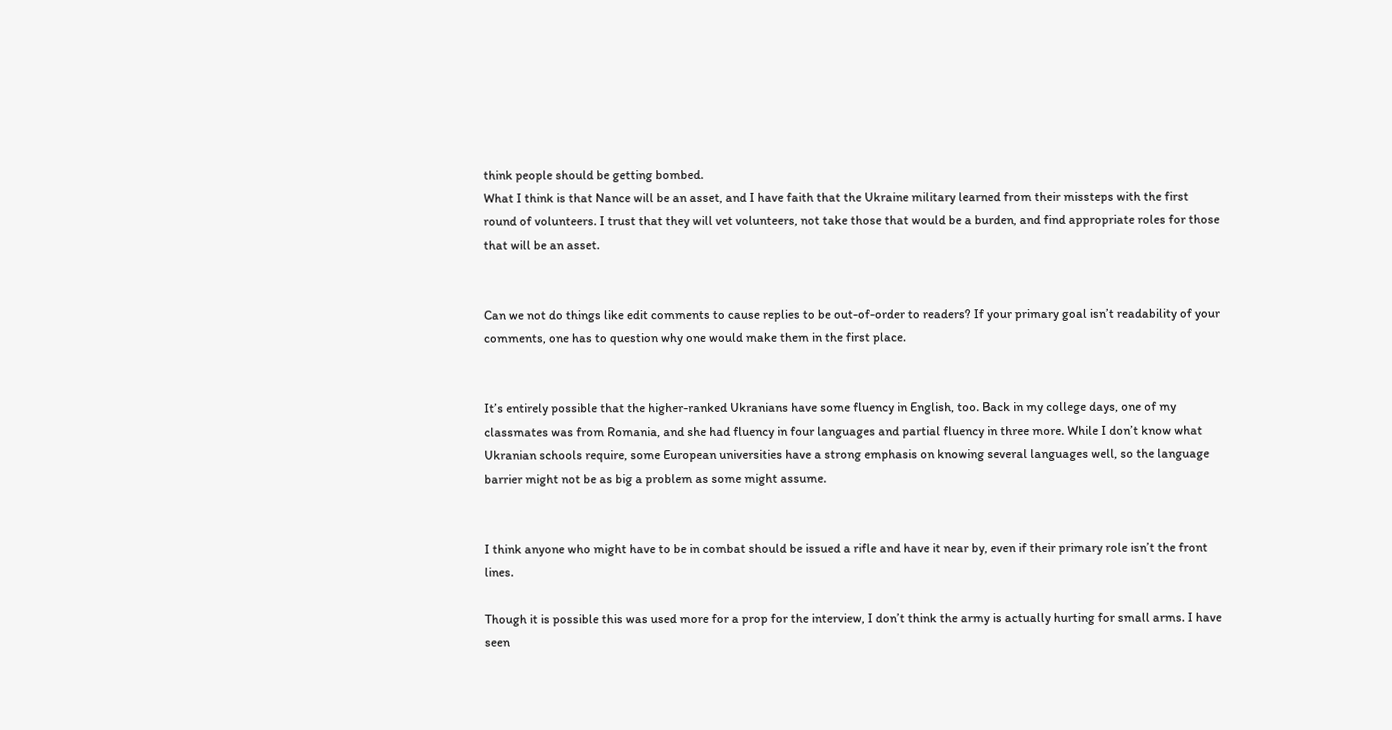think people should be getting bombed.
What I think is that Nance will be an asset, and I have faith that the Ukraine military learned from their missteps with the first round of volunteers. I trust that they will vet volunteers, not take those that would be a burden, and find appropriate roles for those that will be an asset.


Can we not do things like edit comments to cause replies to be out-of-order to readers? If your primary goal isn’t readability of your comments, one has to question why one would make them in the first place.


It’s entirely possible that the higher-ranked Ukranians have some fluency in English, too. Back in my college days, one of my classmates was from Romania, and she had fluency in four languages and partial fluency in three more. While I don’t know what Ukranian schools require, some European universities have a strong emphasis on knowing several languages well, so the language barrier might not be as big a problem as some might assume.


I think anyone who might have to be in combat should be issued a rifle and have it near by, even if their primary role isn’t the front lines.

Though it is possible this was used more for a prop for the interview, I don’t think the army is actually hurting for small arms. I have seen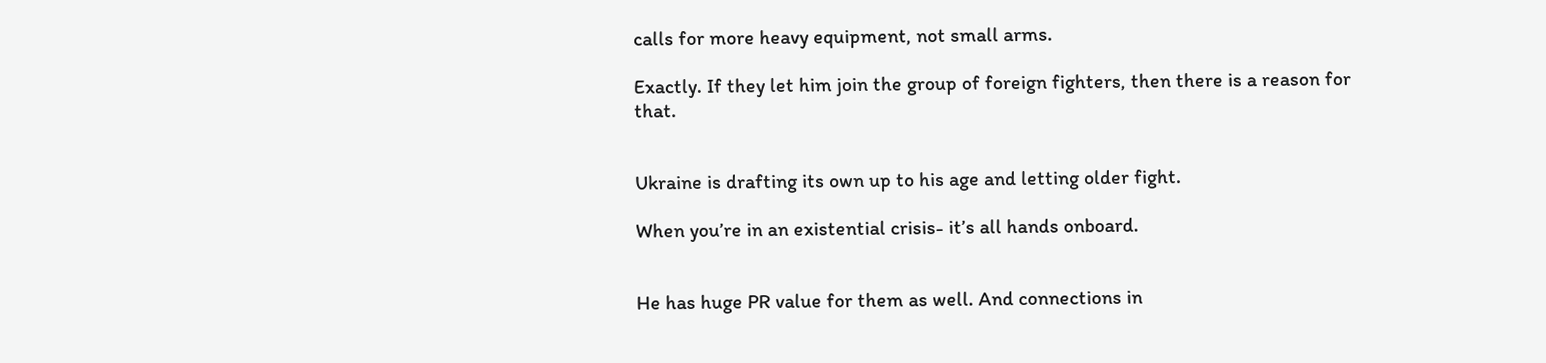calls for more heavy equipment, not small arms.

Exactly. If they let him join the group of foreign fighters, then there is a reason for that.


Ukraine is drafting its own up to his age and letting older fight.

When you’re in an existential crisis- it’s all hands onboard.


He has huge PR value for them as well. And connections in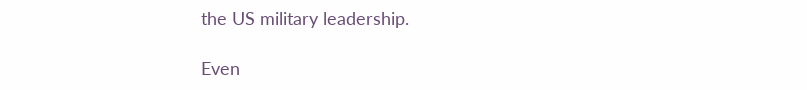the US military leadership.

Even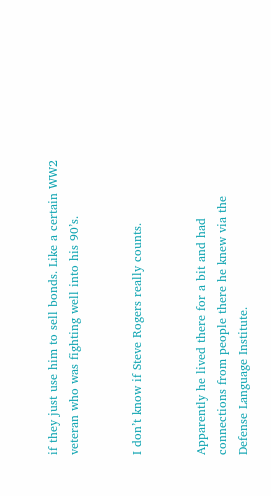if they just use him to sell bonds. Like a certain WW2 veteran who was fighting well into his 90’s.


I don’t know if Steve Rogers really counts.


Apparently he lived there for a bit and had connections from people there he knew via the Defense Language Institute.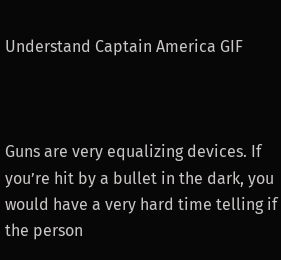Understand Captain America GIF



Guns are very equalizing devices. If you’re hit by a bullet in the dark, you would have a very hard time telling if the person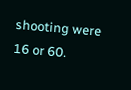shooting were 16 or 60.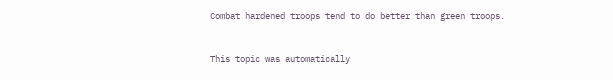Combat hardened troops tend to do better than green troops.


This topic was automatically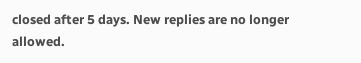closed after 5 days. New replies are no longer allowed.